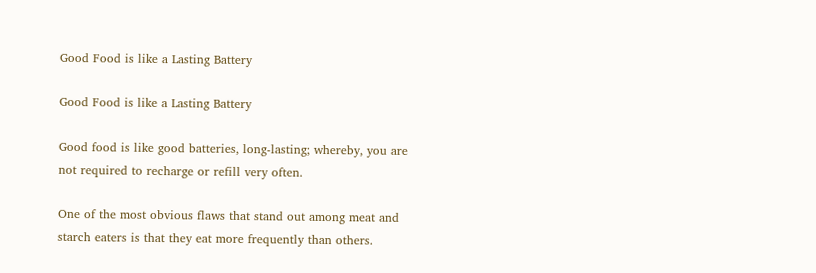Good Food is like a Lasting Battery

Good Food is like a Lasting Battery

Good food is like good batteries, long-lasting; whereby, you are not required to recharge or refill very often.

One of the most obvious flaws that stand out among meat and starch eaters is that they eat more frequently than others.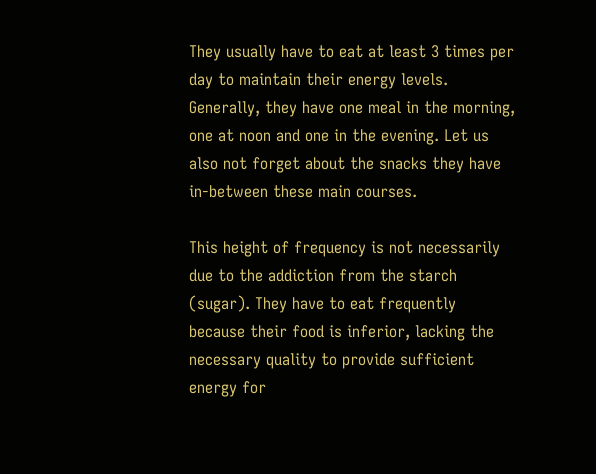They usually have to eat at least 3 times per day to maintain their energy levels. Generally, they have one meal in the morning, one at noon and one in the evening. Let us also not forget about the snacks they have in-between these main courses.

This height of frequency is not necessarily due to the addiction from the starch (sugar). They have to eat frequently because their food is inferior, lacking the necessary quality to provide sufficient energy for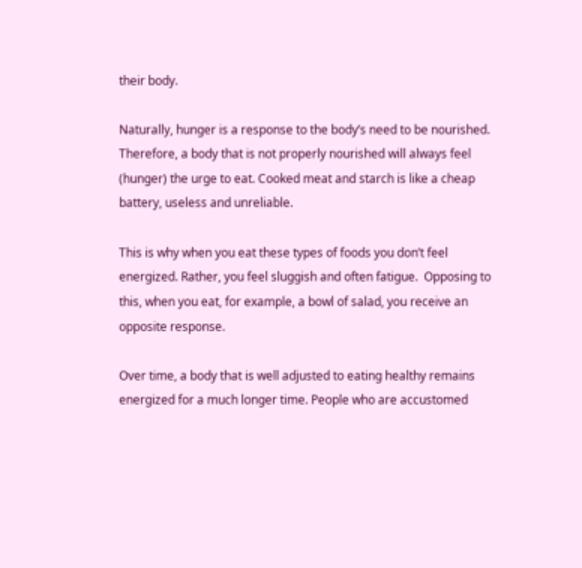their body.

Naturally, hunger is a response to the body’s need to be nourished. Therefore, a body that is not properly nourished will always feel (hunger) the urge to eat. Cooked meat and starch is like a cheap battery, useless and unreliable.

This is why when you eat these types of foods you don’t feel energized. Rather, you feel sluggish and often fatigue.  Opposing to this, when you eat, for example, a bowl of salad, you receive an opposite response.

Over time, a body that is well adjusted to eating healthy remains energized for a much longer time. People who are accustomed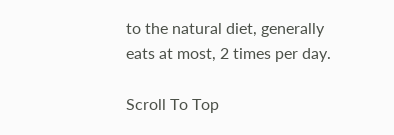to the natural diet, generally eats at most, 2 times per day.

Scroll To Top